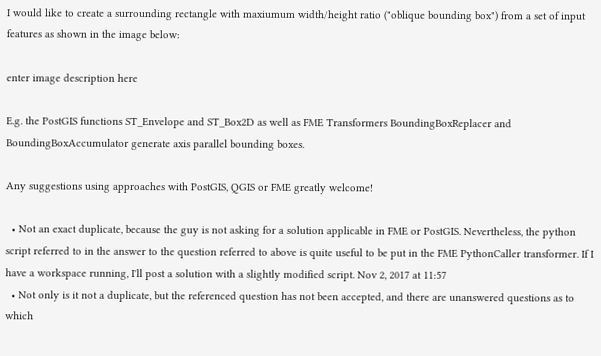I would like to create a surrounding rectangle with maxiumum width/height ratio ("oblique bounding box") from a set of input features as shown in the image below:

enter image description here

E.g. the PostGIS functions ST_Envelope and ST_Box2D as well as FME Transformers BoundingBoxReplacer and BoundingBoxAccumulator generate axis parallel bounding boxes.

Any suggestions using approaches with PostGIS, QGIS or FME greatly welcome!

  • Not an exact duplicate, because the guy is not asking for a solution applicable in FME or PostGIS. Nevertheless, the python script referred to in the answer to the question referred to above is quite useful to be put in the FME PythonCaller transformer. If I have a workspace running, I'll post a solution with a slightly modified script. Nov 2, 2017 at 11:57
  • Not only is it not a duplicate, but the referenced question has not been accepted, and there are unanswered questions as to which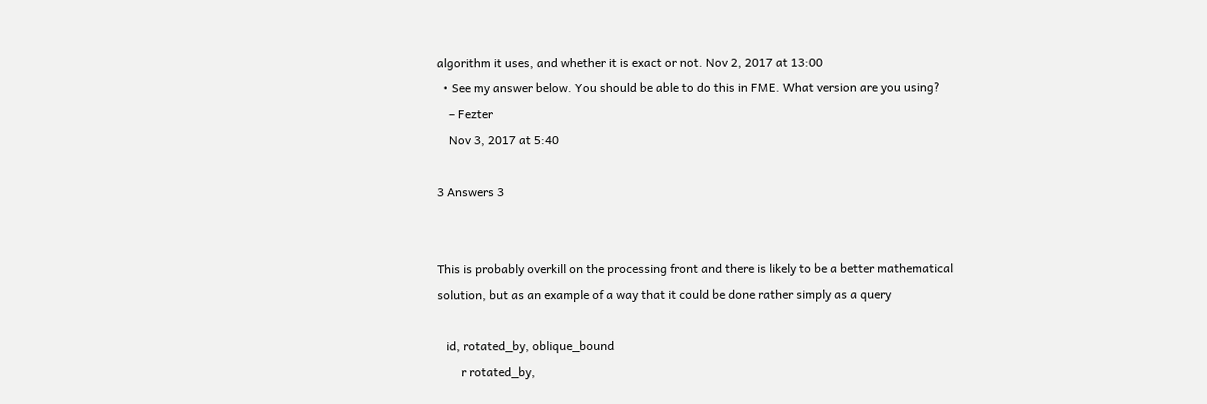algorithm it uses, and whether it is exact or not. Nov 2, 2017 at 13:00
  • See my answer below. You should be able to do this in FME. What version are you using?
    – Fezter
    Nov 3, 2017 at 5:40

3 Answers 3


This is probably overkill on the processing front and there is likely to be a better mathematical solution, but as an example of a way that it could be done rather simply as a query

   id, rotated_by, oblique_bound
        r rotated_by,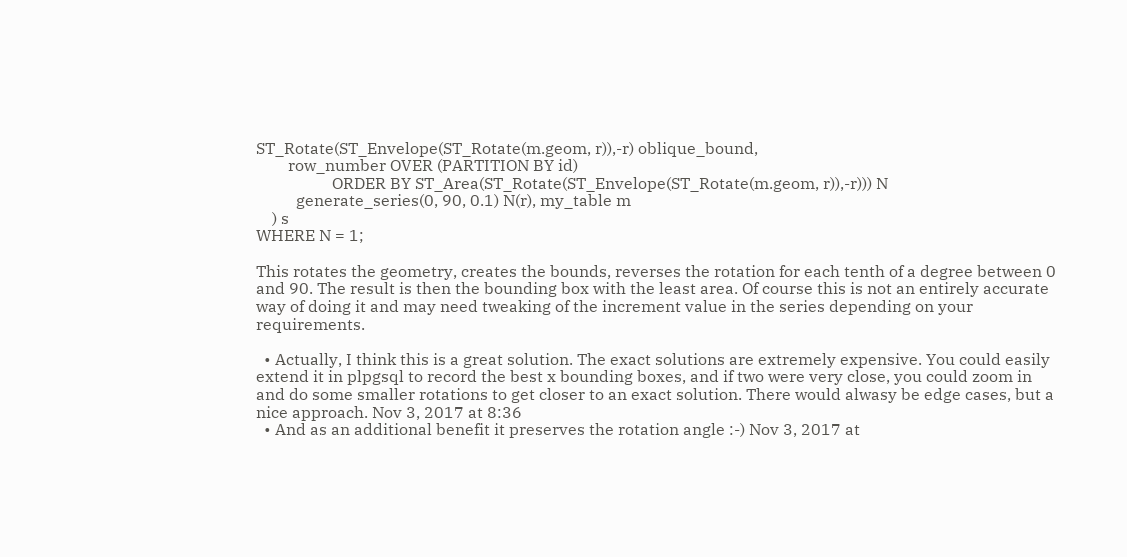ST_Rotate(ST_Envelope(ST_Rotate(m.geom, r)),-r) oblique_bound,
        row_number OVER (PARTITION BY id)
                   ORDER BY ST_Area(ST_Rotate(ST_Envelope(ST_Rotate(m.geom, r)),-r))) N
          generate_series(0, 90, 0.1) N(r), my_table m
    ) s
WHERE N = 1;

This rotates the geometry, creates the bounds, reverses the rotation for each tenth of a degree between 0 and 90. The result is then the bounding box with the least area. Of course this is not an entirely accurate way of doing it and may need tweaking of the increment value in the series depending on your requirements.

  • Actually, I think this is a great solution. The exact solutions are extremely expensive. You could easily extend it in plpgsql to record the best x bounding boxes, and if two were very close, you could zoom in and do some smaller rotations to get closer to an exact solution. There would alwasy be edge cases, but a nice approach. Nov 3, 2017 at 8:36
  • And as an additional benefit it preserves the rotation angle :-) Nov 3, 2017 at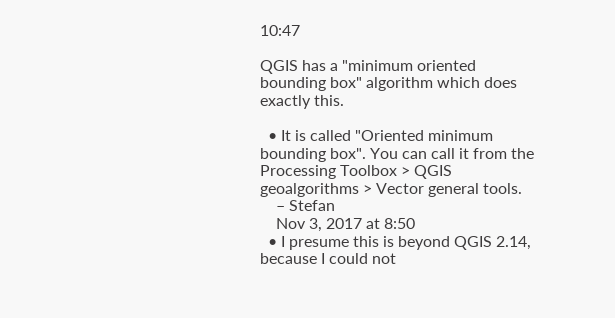10:47

QGIS has a "minimum oriented bounding box" algorithm which does exactly this.

  • It is called "Oriented minimum bounding box". You can call it from the Processing Toolbox > QGIS geoalgorithms > Vector general tools.
    – Stefan
    Nov 3, 2017 at 8:50
  • I presume this is beyond QGIS 2.14, because I could not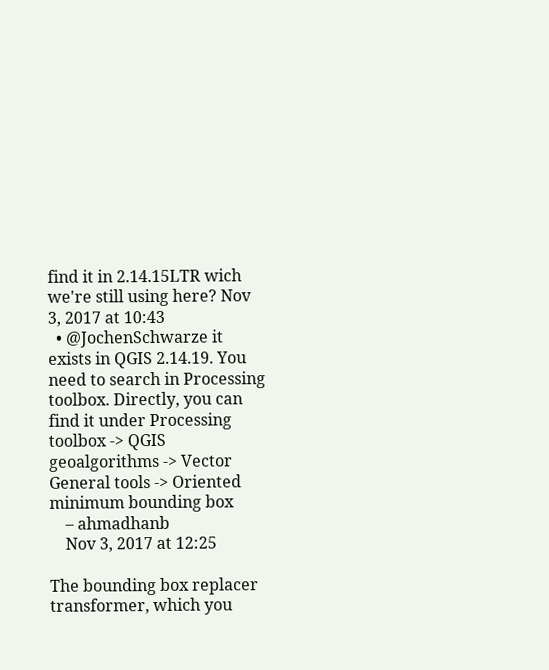find it in 2.14.15LTR wich we're still using here? Nov 3, 2017 at 10:43
  • @JochenSchwarze it exists in QGIS 2.14.19. You need to search in Processing toolbox. Directly, you can find it under Processing toolbox -> QGIS geoalgorithms -> Vector General tools -> Oriented minimum bounding box
    – ahmadhanb
    Nov 3, 2017 at 12:25

The bounding box replacer transformer, which you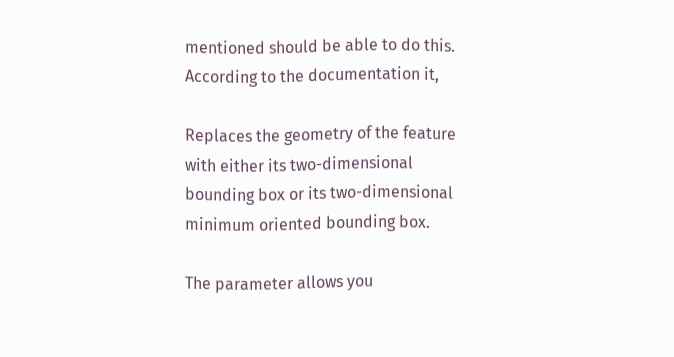mentioned should be able to do this. According to the documentation it,

Replaces the geometry of the feature with either its two-dimensional bounding box or its two-dimensional minimum oriented bounding box.

The parameter allows you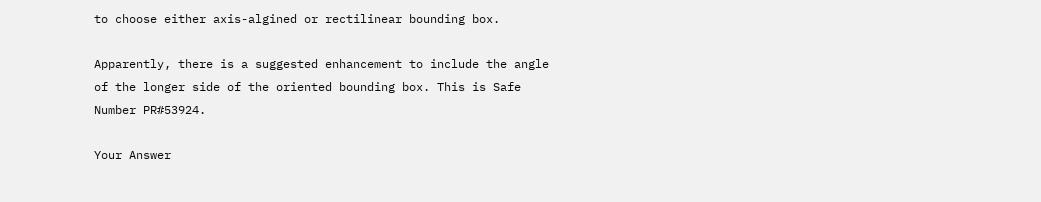to choose either axis-algined or rectilinear bounding box.

Apparently, there is a suggested enhancement to include the angle of the longer side of the oriented bounding box. This is Safe Number PR#53924.

Your Answer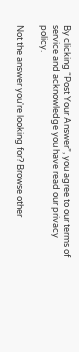By clicking “Post Your Answer”, you agree to our terms of service and acknowledge you have read our privacy policy.

Not the answer you're looking for? Browse other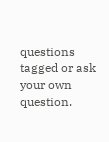questions tagged or ask your own question.